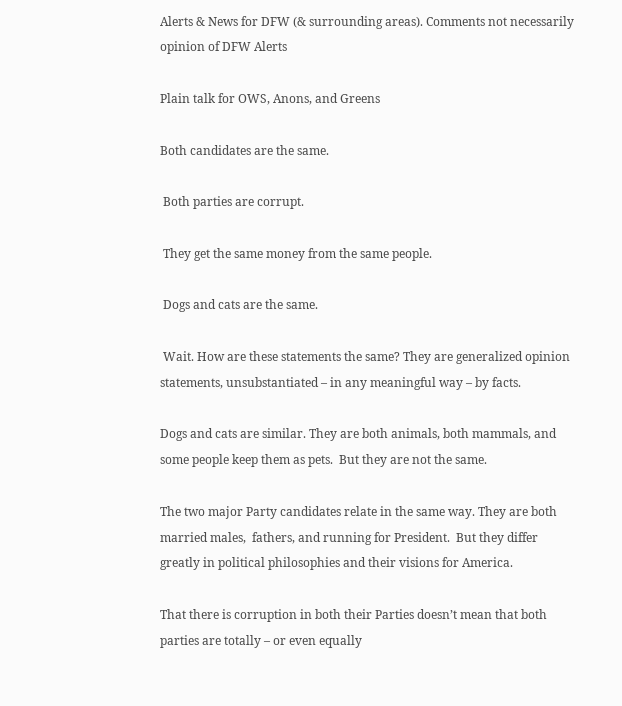Alerts & News for DFW (& surrounding areas). Comments not necessarily opinion of DFW Alerts

Plain talk for OWS, Anons, and Greens

Both candidates are the same.

 Both parties are corrupt.

 They get the same money from the same people.

 Dogs and cats are the same.

 Wait. How are these statements the same? They are generalized opinion statements, unsubstantiated – in any meaningful way – by facts.

Dogs and cats are similar. They are both animals, both mammals, and some people keep them as pets.  But they are not the same.

The two major Party candidates relate in the same way. They are both married males,  fathers, and running for President.  But they differ greatly in political philosophies and their visions for America.

That there is corruption in both their Parties doesn’t mean that both parties are totally – or even equally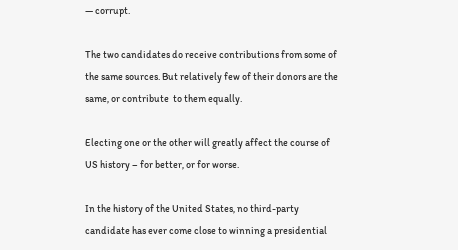— corrupt.

The two candidates do receive contributions from some of the same sources. But relatively few of their donors are the same, or contribute  to them equally.

Electing one or the other will greatly affect the course of US history – for better, or for worse.

In the history of the United States, no third-party candidate has ever come close to winning a presidential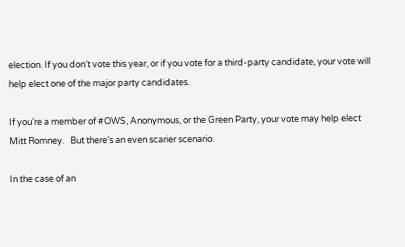election. If you don’t vote this year, or if you vote for a third-party candidate, your vote will help elect one of the major party candidates.

If you’re a member of #OWS, Anonymous, or the Green Party, your vote may help elect Mitt Romney.   But there’s an even scarier scenario.

In the case of an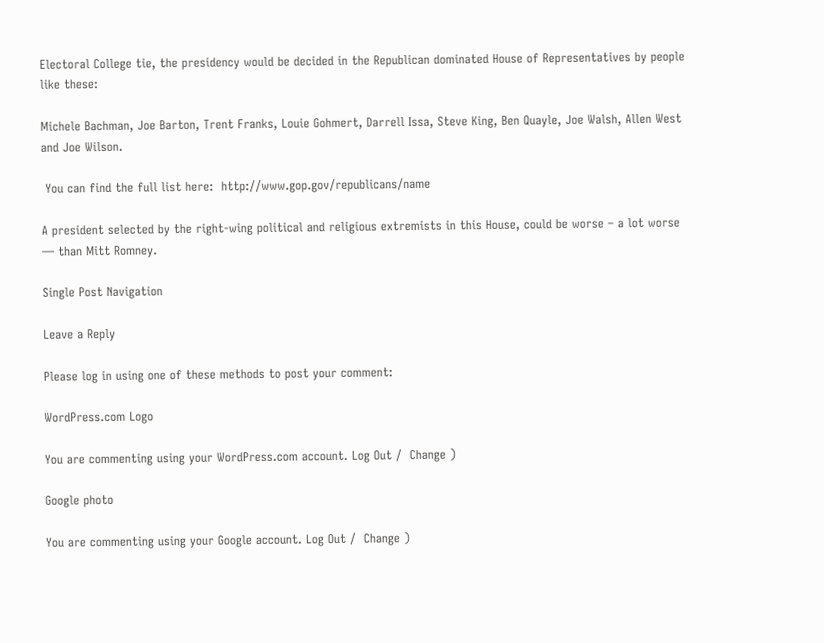Electoral College tie, the presidency would be decided in the Republican dominated House of Representatives by people like these:

Michele Bachman, Joe Barton, Trent Franks, Louie Gohmert, Darrell Issa, Steve King, Ben Quayle, Joe Walsh, Allen West and Joe Wilson.

 You can find the full list here:  http://www.gop.gov/republicans/name

A president selected by the right-wing political and religious extremists in this House, could be worse – a lot worse — than Mitt Romney.

Single Post Navigation

Leave a Reply

Please log in using one of these methods to post your comment:

WordPress.com Logo

You are commenting using your WordPress.com account. Log Out /  Change )

Google photo

You are commenting using your Google account. Log Out /  Change )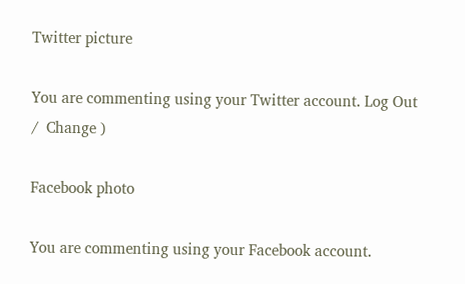Twitter picture

You are commenting using your Twitter account. Log Out /  Change )

Facebook photo

You are commenting using your Facebook account.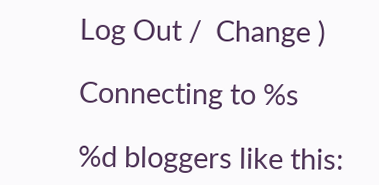Log Out /  Change )

Connecting to %s

%d bloggers like this: